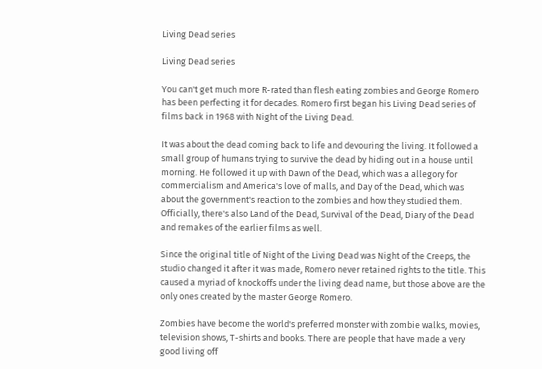Living Dead series

Living Dead series

You can't get much more R-rated than flesh eating zombies and George Romero has been perfecting it for decades. Romero first began his Living Dead series of films back in 1968 with Night of the Living Dead.

It was about the dead coming back to life and devouring the living. It followed a small group of humans trying to survive the dead by hiding out in a house until morning. He followed it up with Dawn of the Dead, which was a allegory for commercialism and America's love of malls, and Day of the Dead, which was about the government's reaction to the zombies and how they studied them. Officially, there's also Land of the Dead, Survival of the Dead, Diary of the Dead and remakes of the earlier films as well.

Since the original title of Night of the Living Dead was Night of the Creeps, the studio changed it after it was made, Romero never retained rights to the title. This caused a myriad of knockoffs under the living dead name, but those above are the only ones created by the master George Romero.

Zombies have become the world's preferred monster with zombie walks, movies, television shows, T-shirts and books. There are people that have made a very good living off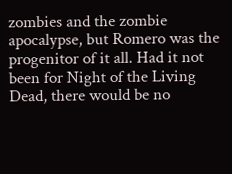zombies and the zombie apocalypse, but Romero was the progenitor of it all. Had it not been for Night of the Living Dead, there would be no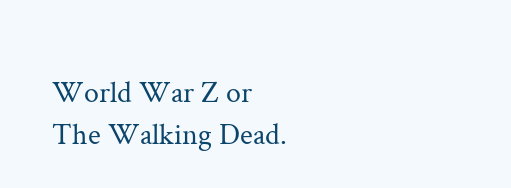World War Z or The Walking Dead.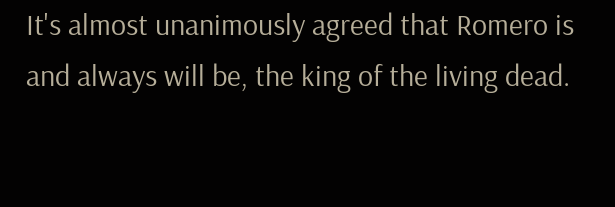It's almost unanimously agreed that Romero is and always will be, the king of the living dead.